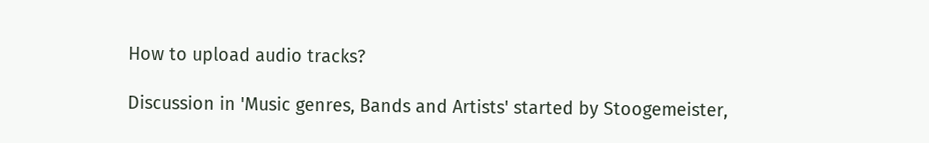How to upload audio tracks?

Discussion in 'Music genres, Bands and Artists' started by Stoogemeister,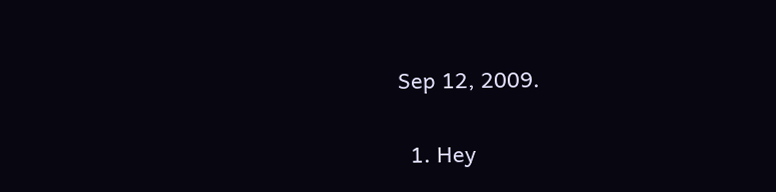Sep 12, 2009.

  1. Hey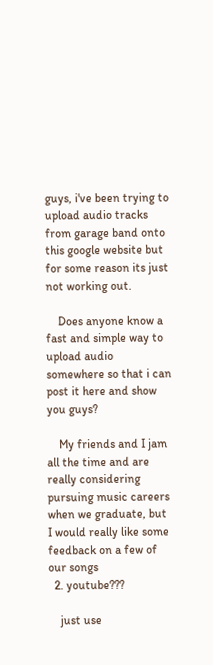guys, i've been trying to upload audio tracks from garage band onto this google website but for some reason its just not working out.

    Does anyone know a fast and simple way to upload audio somewhere so that i can post it here and show you guys?

    My friends and I jam all the time and are really considering pursuing music careers when we graduate, but I would really like some feedback on a few of our songs
  2. youtube???

    just use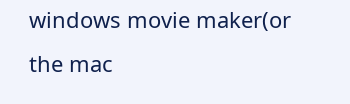windows movie maker(or the mac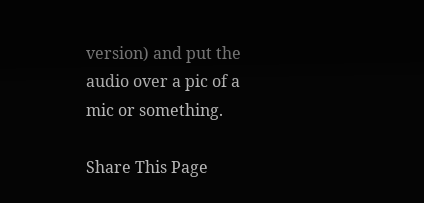version) and put the audio over a pic of a mic or something.

Share This Page